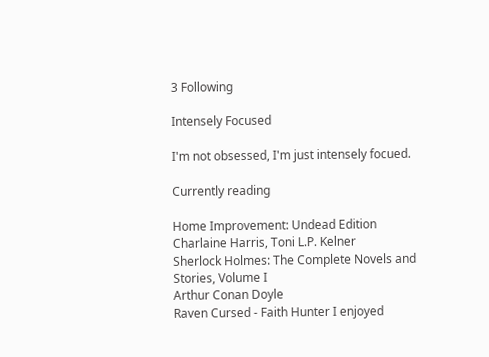3 Following

Intensely Focused

I'm not obsessed, I'm just intensely focued.

Currently reading

Home Improvement: Undead Edition
Charlaine Harris, Toni L.P. Kelner
Sherlock Holmes: The Complete Novels and Stories, Volume I
Arthur Conan Doyle
Raven Cursed - Faith Hunter I enjoyed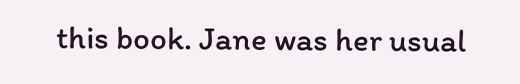this book. Jane was her usual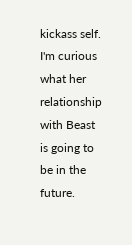kickass self. I'm curious what her relationship with Beast is going to be in the future.